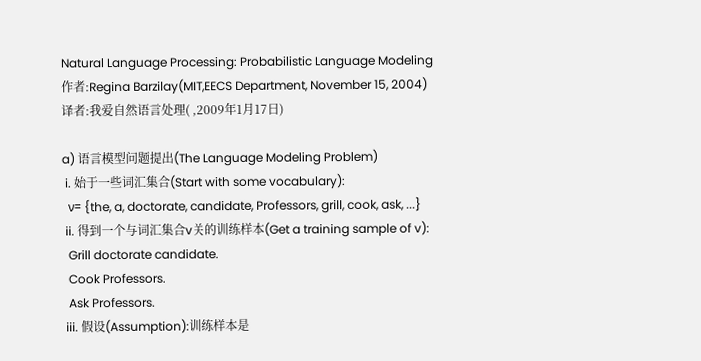Natural Language Processing: Probabilistic Language Modeling
作者:Regina Barzilay(MIT,EECS Department, November 15, 2004)
译者:我爱自然语言处理( ,2009年1月17日)

a) 语言模型问题提出(The Language Modeling Problem)
 i. 始于一些词汇集合(Start with some vocabulary):
  ν= {the, a, doctorate, candidate, Professors, grill, cook, ask, ...}
 ii. 得到一个与词汇集合v关的训练样本(Get a training sample of v):
  Grill doctorate candidate.
  Cook Professors.
  Ask Professors.
 iii. 假设(Assumption):训练样本是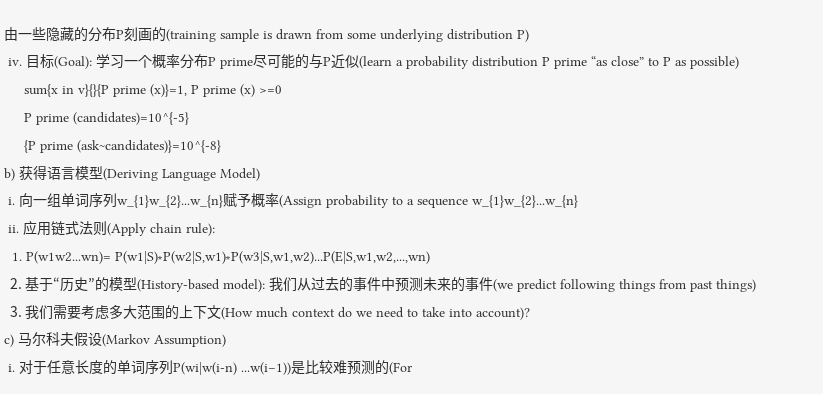由一些隐藏的分布P刻画的(training sample is drawn from some underlying distribution P)
 iv. 目标(Goal): 学习一个概率分布P prime尽可能的与P近似(learn a probability distribution P prime “as close” to P as possible)
     sum{x in v}{}{P prime (x)}=1, P prime (x) >=0
     P prime (candidates)=10^{-5}
     {P prime (ask~candidates)}=10^{-8}
b) 获得语言模型(Deriving Language Model)
 i. 向一组单词序列w_{1}w_{2}...w_{n}赋予概率(Assign probability to a sequence w_{1}w_{2}...w_{n}
 ii. 应用链式法则(Apply chain rule):
  1. P(w1w2...wn)= P(w1|S)∗P(w2|S,w1)∗P(w3|S,w1,w2)...P(E|S,w1,w2,...,wn)
  2. 基于“历史”的模型(History-based model): 我们从过去的事件中预测未来的事件(we predict following things from past things)
  3. 我们需要考虑多大范围的上下文(How much context do we need to take into account)?
c) 马尔科夫假设(Markov Assumption)
 i. 对于任意长度的单词序列P(wi|w(i-n) ...w(i−1))是比较难预测的(For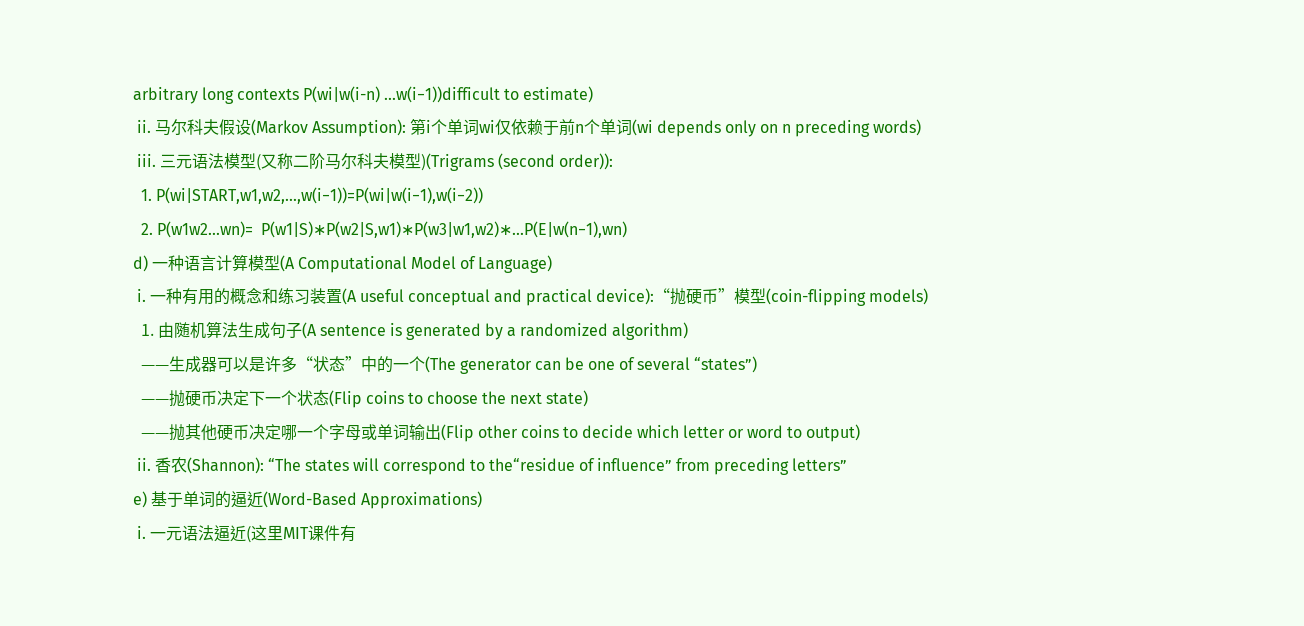arbitrary long contexts P(wi|w(i-n) ...w(i−1))difficult to estimate)
 ii. 马尔科夫假设(Markov Assumption): 第i个单词wi仅依赖于前n个单词(wi depends only on n preceding words)
 iii. 三元语法模型(又称二阶马尔科夫模型)(Trigrams (second order)):
  1. P(wi|START,w1,w2,...,w(i−1))=P(wi|w(i−1),w(i−2))
  2. P(w1w2...wn)=  P(w1|S)∗P(w2|S,w1)∗P(w3|w1,w2)∗...P(E|w(n−1),wn)
d) 一种语言计算模型(A Computational Model of Language)
 i. 一种有用的概念和练习装置(A useful conceptual and practical device):“抛硬币”模型(coin-flipping models)
  1. 由随机算法生成句子(A sentence is generated by a randomized algorithm)
  ——生成器可以是许多“状态”中的一个(The generator can be one of several “states”)
  ——抛硬币决定下一个状态(Flip coins to choose the next state)
  ——抛其他硬币决定哪一个字母或单词输出(Flip other coins to decide which letter or word to output)
 ii. 香农(Shannon): “The states will correspond to the“residue of influence” from preceding letters”
e) 基于单词的逼近(Word-Based Approximations)
 i. 一元语法逼近(这里MIT课件有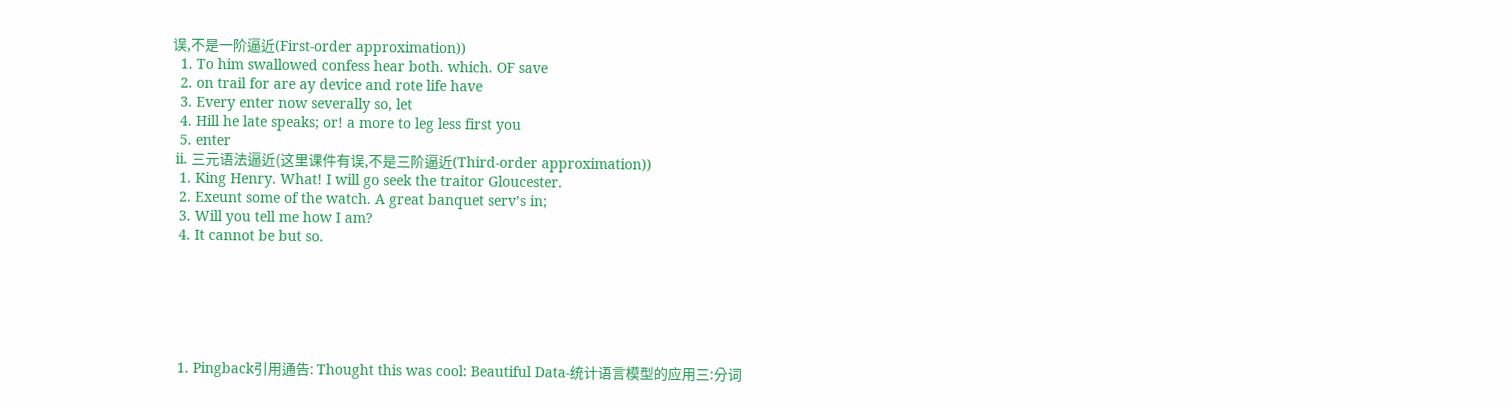误,不是一阶逼近(First-order approximation))
  1. To him swallowed confess hear both. which. OF save
  2. on trail for are ay device and rote life have
  3. Every enter now severally so, let
  4. Hill he late speaks; or! a more to leg less first you
  5. enter
 ii. 三元语法逼近(这里课件有误,不是三阶逼近(Third-order approximation))
  1. King Henry. What! I will go seek the traitor Gloucester.
  2. Exeunt some of the watch. A great banquet serv’s in;
  3. Will you tell me how I am?
  4. It cannot be but so.






  1. Pingback引用通告: Thought this was cool: Beautiful Data-统计语言模型的应用三:分词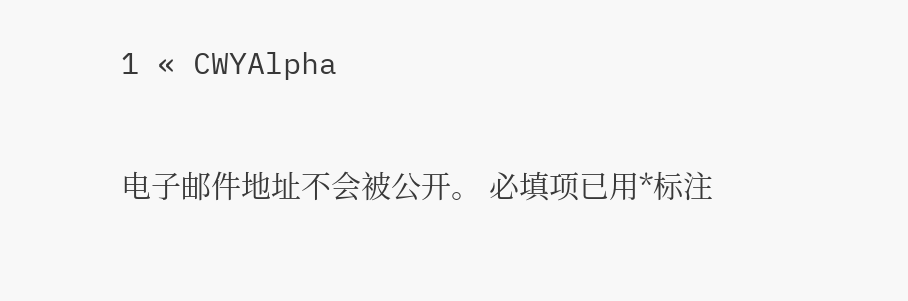1 « CWYAlpha


电子邮件地址不会被公开。 必填项已用*标注